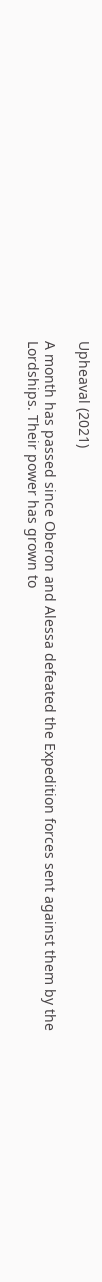Upheaval (2021)

A month has passed since Oberon and Alessa defeated the Expedition forces sent against them by the Lordships. Their power has grown to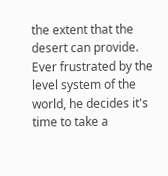the extent that the desert can provide. Ever frustrated by the level system of the world, he decides it's time to take a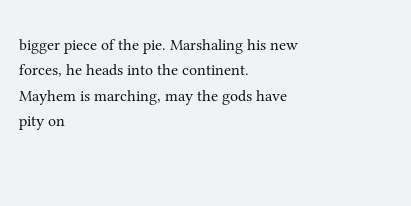bigger piece of the pie. Marshaling his new forces, he heads into the continent. Mayhem is marching, may the gods have pity on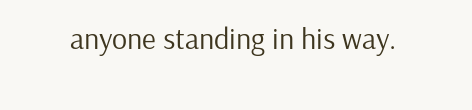anyone standing in his way.